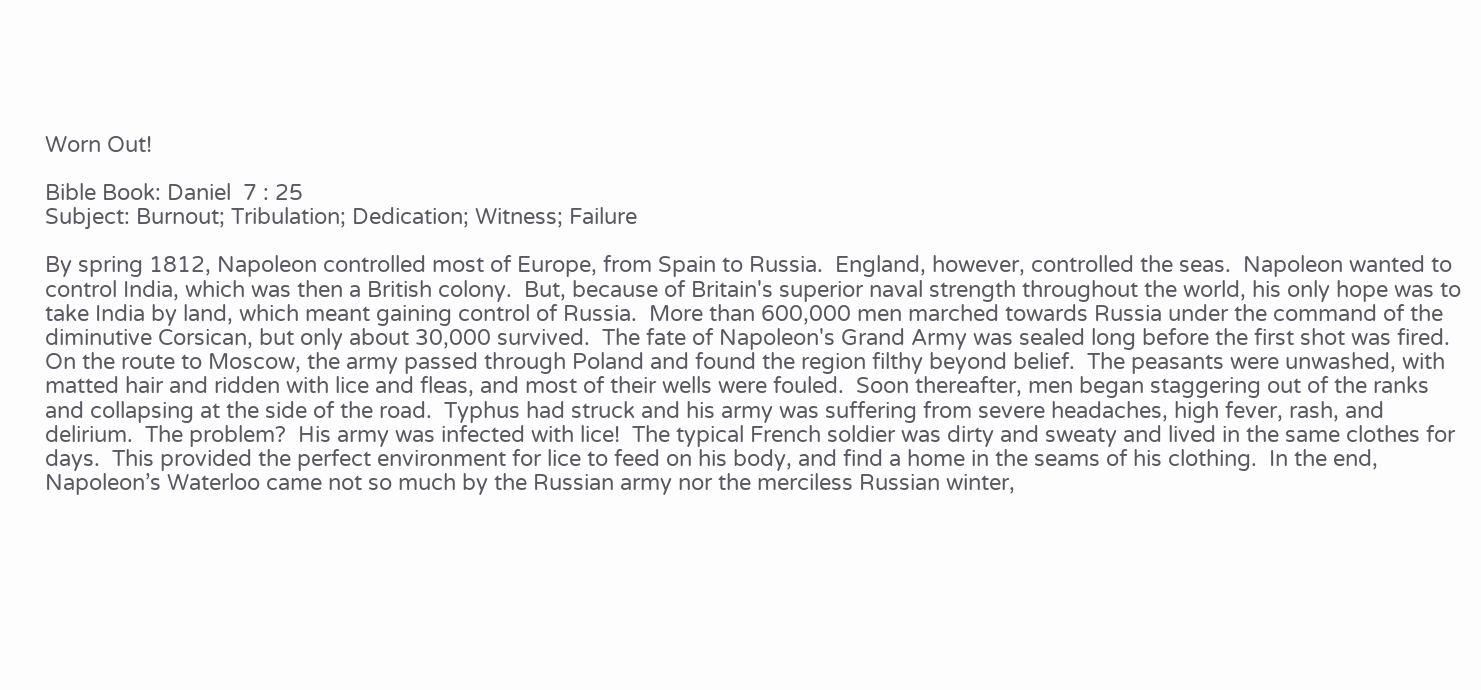Worn Out!

Bible Book: Daniel  7 : 25
Subject: Burnout; Tribulation; Dedication; Witness; Failure

By spring 1812, Napoleon controlled most of Europe, from Spain to Russia.  England, however, controlled the seas.  Napoleon wanted to control India, which was then a British colony.  But, because of Britain's superior naval strength throughout the world, his only hope was to take India by land, which meant gaining control of Russia.  More than 600,000 men marched towards Russia under the command of the diminutive Corsican, but only about 30,000 survived.  The fate of Napoleon's Grand Army was sealed long before the first shot was fired.  On the route to Moscow, the army passed through Poland and found the region filthy beyond belief.  The peasants were unwashed, with matted hair and ridden with lice and fleas, and most of their wells were fouled.  Soon thereafter, men began staggering out of the ranks and collapsing at the side of the road.  Typhus had struck and his army was suffering from severe headaches, high fever, rash, and delirium.  The problem?  His army was infected with lice!  The typical French soldier was dirty and sweaty and lived in the same clothes for days.  This provided the perfect environment for lice to feed on his body, and find a home in the seams of his clothing.  In the end, Napoleon’s Waterloo came not so much by the Russian army nor the merciless Russian winter,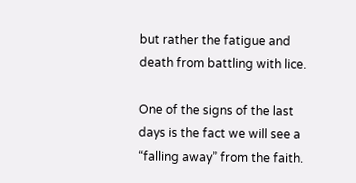but rather the fatigue and death from battling with lice.

One of the signs of the last days is the fact we will see a “falling away” from the faith.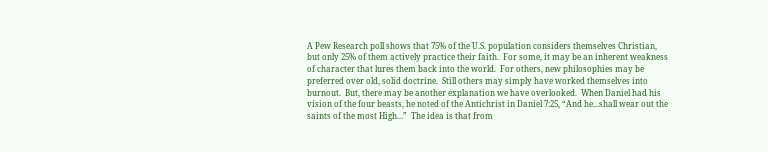A Pew Research poll shows that 75% of the U.S. population considers themselves Christian, but only 25% of them actively practice their faith.  For some, it may be an inherent weakness of character that lures them back into the world.  For others, new philosophies may be preferred over old, solid doctrine.  Still others may simply have worked themselves into burnout.  But, there may be another explanation we have overlooked.  When Daniel had his vision of the four beasts, he noted of the Antichrist in Daniel 7:25, “And he...shall wear out the saints of the most High...”  The idea is that from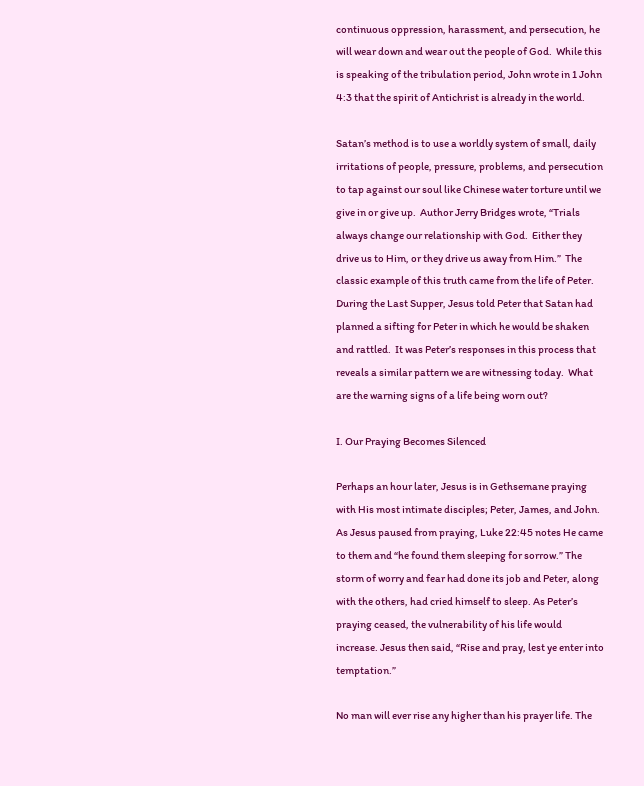continuous oppression, harassment, and persecution, he will wear down and wear out the people of God.  While this is speaking of the tribulation period, John wrote in 1 John 4:3 that the spirit of Antichrist is already in the world.

Satan’s method is to use a worldly system of small, daily irritations of people, pressure, problems, and persecution to tap against our soul like Chinese water torture until we give in or give up.  Author Jerry Bridges wrote, “Trials always change our relationship with God.  Either they drive us to Him, or they drive us away from Him.”  The classic example of this truth came from the life of Peter.  During the Last Supper, Jesus told Peter that Satan had planned a sifting for Peter in which he would be shaken and rattled.  It was Peter’s responses in this process that reveals a similar pattern we are witnessing today.  What are the warning signs of a life being worn out?

I. Our Praying Becomes Silenced

Perhaps an hour later, Jesus is in Gethsemane praying with His most intimate disciples; Peter, James, and John. As Jesus paused from praying, Luke 22:45 notes He came to them and “he found them sleeping for sorrow.” The storm of worry and fear had done its job and Peter, along with the others, had cried himself to sleep. As Peter’s praying ceased, the vulnerability of his life would increase. Jesus then said, “Rise and pray, lest ye enter into temptation.”

No man will ever rise any higher than his prayer life. The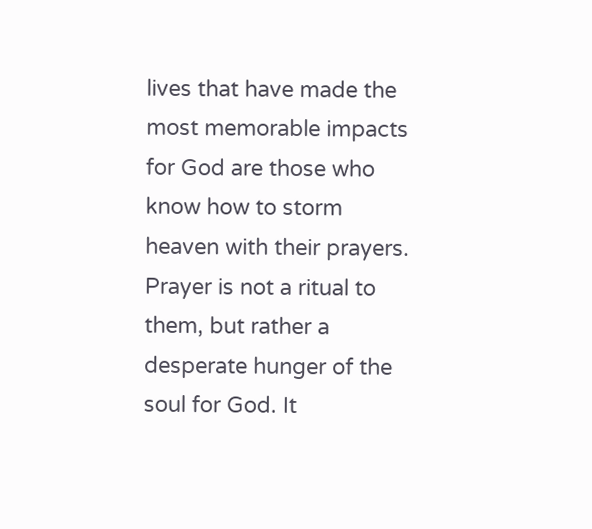lives that have made the most memorable impacts for God are those who know how to storm heaven with their prayers. Prayer is not a ritual to them, but rather a desperate hunger of the soul for God. It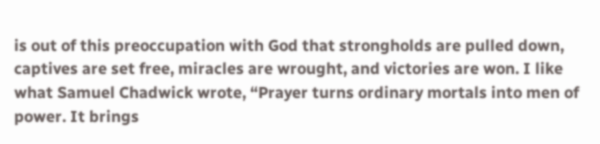is out of this preoccupation with God that strongholds are pulled down, captives are set free, miracles are wrought, and victories are won. I like what Samuel Chadwick wrote, “Prayer turns ordinary mortals into men of power. It brings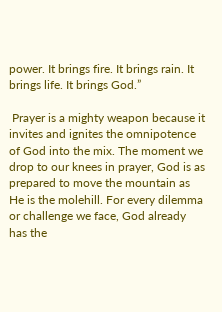power. It brings fire. It brings rain. It brings life. It brings God.”

 Prayer is a mighty weapon because it invites and ignites the omnipotence of God into the mix. The moment we drop to our knees in prayer, God is as prepared to move the mountain as He is the molehill. For every dilemma or challenge we face, God already has the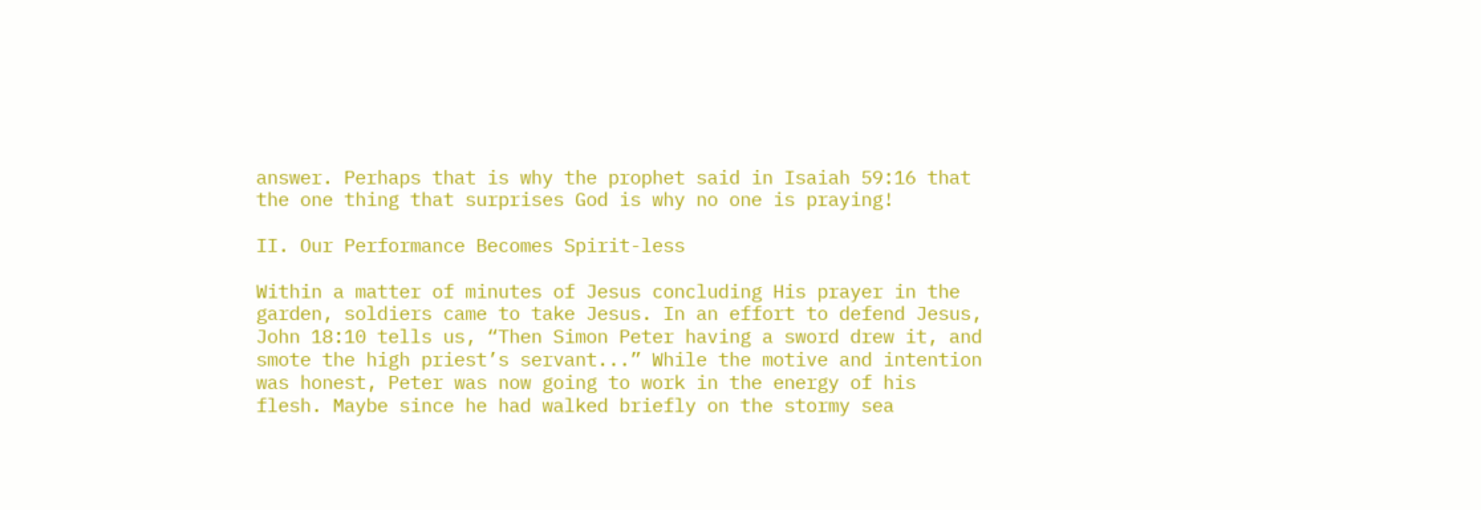answer. Perhaps that is why the prophet said in Isaiah 59:16 that the one thing that surprises God is why no one is praying!

II. Our Performance Becomes Spirit-less

Within a matter of minutes of Jesus concluding His prayer in the garden, soldiers came to take Jesus. In an effort to defend Jesus, John 18:10 tells us, “Then Simon Peter having a sword drew it, and smote the high priest’s servant...” While the motive and intention was honest, Peter was now going to work in the energy of his flesh. Maybe since he had walked briefly on the stormy sea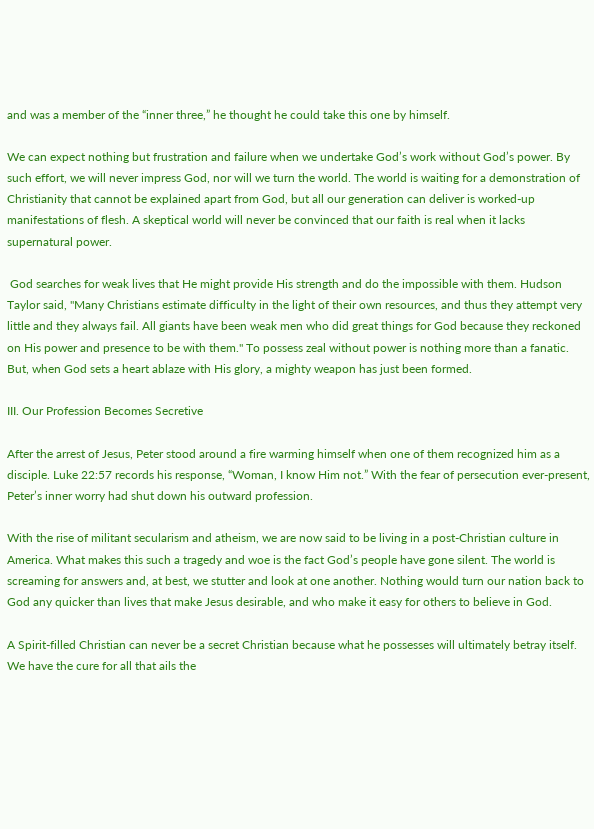and was a member of the “inner three,” he thought he could take this one by himself.

We can expect nothing but frustration and failure when we undertake God’s work without God’s power. By such effort, we will never impress God, nor will we turn the world. The world is waiting for a demonstration of Christianity that cannot be explained apart from God, but all our generation can deliver is worked-up manifestations of flesh. A skeptical world will never be convinced that our faith is real when it lacks supernatural power.

 God searches for weak lives that He might provide His strength and do the impossible with them. Hudson Taylor said, "Many Christians estimate difficulty in the light of their own resources, and thus they attempt very little and they always fail. All giants have been weak men who did great things for God because they reckoned on His power and presence to be with them." To possess zeal without power is nothing more than a fanatic. But, when God sets a heart ablaze with His glory, a mighty weapon has just been formed.

III. Our Profession Becomes Secretive

After the arrest of Jesus, Peter stood around a fire warming himself when one of them recognized him as a disciple. Luke 22:57 records his response, “Woman, I know Him not.” With the fear of persecution ever-present, Peter’s inner worry had shut down his outward profession.

With the rise of militant secularism and atheism, we are now said to be living in a post-Christian culture in America. What makes this such a tragedy and woe is the fact God’s people have gone silent. The world is screaming for answers and, at best, we stutter and look at one another. Nothing would turn our nation back to God any quicker than lives that make Jesus desirable, and who make it easy for others to believe in God.

A Spirit-filled Christian can never be a secret Christian because what he possesses will ultimately betray itself. We have the cure for all that ails the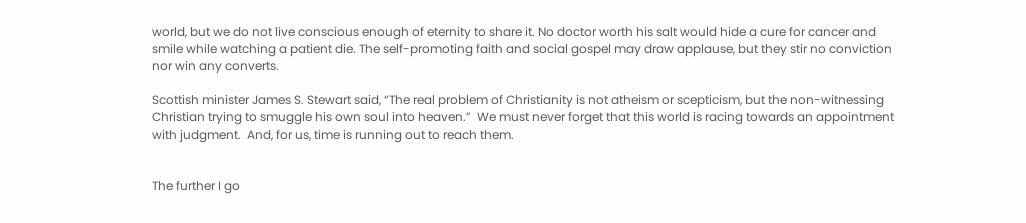world, but we do not live conscious enough of eternity to share it. No doctor worth his salt would hide a cure for cancer and smile while watching a patient die. The self-promoting faith and social gospel may draw applause, but they stir no conviction nor win any converts.

Scottish minister James S. Stewart said, “The real problem of Christianity is not atheism or scepticism, but the non-witnessing Christian trying to smuggle his own soul into heaven.”  We must never forget that this world is racing towards an appointment with judgment.  And, for us, time is running out to reach them.


The further I go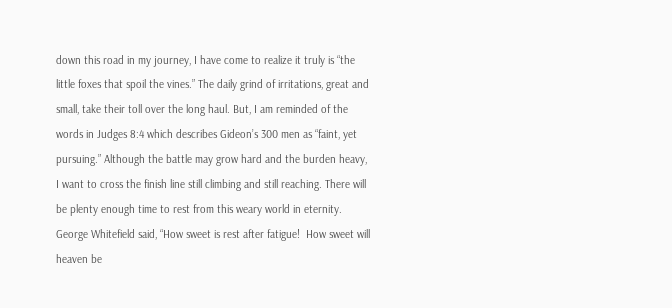down this road in my journey, I have come to realize it truly is “the little foxes that spoil the vines.” The daily grind of irritations, great and small, take their toll over the long haul. But, I am reminded of the words in Judges 8:4 which describes Gideon’s 300 men as “faint, yet pursuing.” Although the battle may grow hard and the burden heavy, I want to cross the finish line still climbing and still reaching. There will be plenty enough time to rest from this weary world in eternity. George Whitefield said, “How sweet is rest after fatigue!  How sweet will heaven be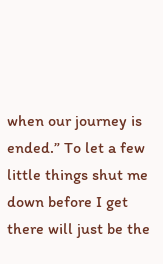when our journey is ended.” To let a few little things shut me down before I get there will just be the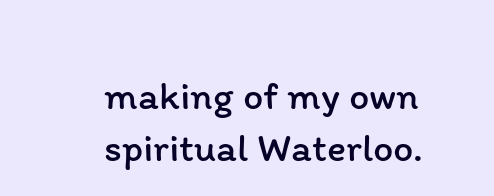making of my own spiritual Waterloo.